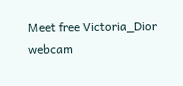Meet free Victoria_Dior webcam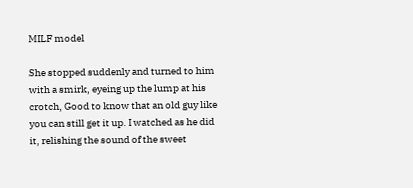MILF model

She stopped suddenly and turned to him with a smirk, eyeing up the lump at his crotch, Good to know that an old guy like you can still get it up. I watched as he did it, relishing the sound of the sweet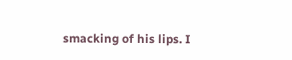smacking of his lips. I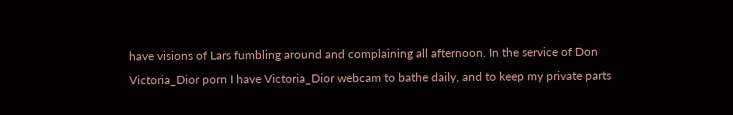have visions of Lars fumbling around and complaining all afternoon. In the service of Don Victoria_Dior porn I have Victoria_Dior webcam to bathe daily, and to keep my private parts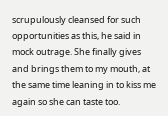scrupulously cleansed for such opportunities as this, he said in mock outrage. She finally gives and brings them to my mouth, at the same time leaning in to kiss me again so she can taste too.